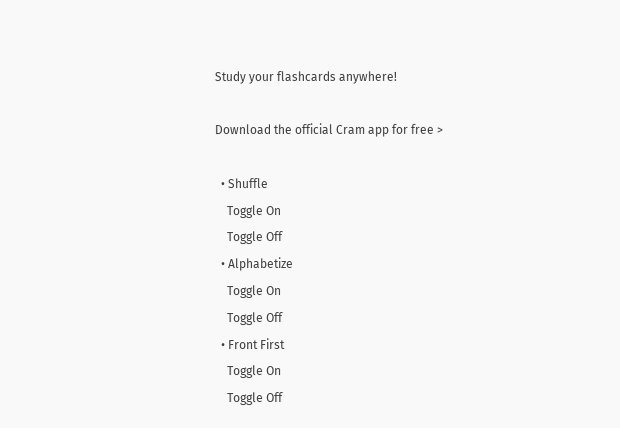Study your flashcards anywhere!

Download the official Cram app for free >

  • Shuffle
    Toggle On
    Toggle Off
  • Alphabetize
    Toggle On
    Toggle Off
  • Front First
    Toggle On
    Toggle Off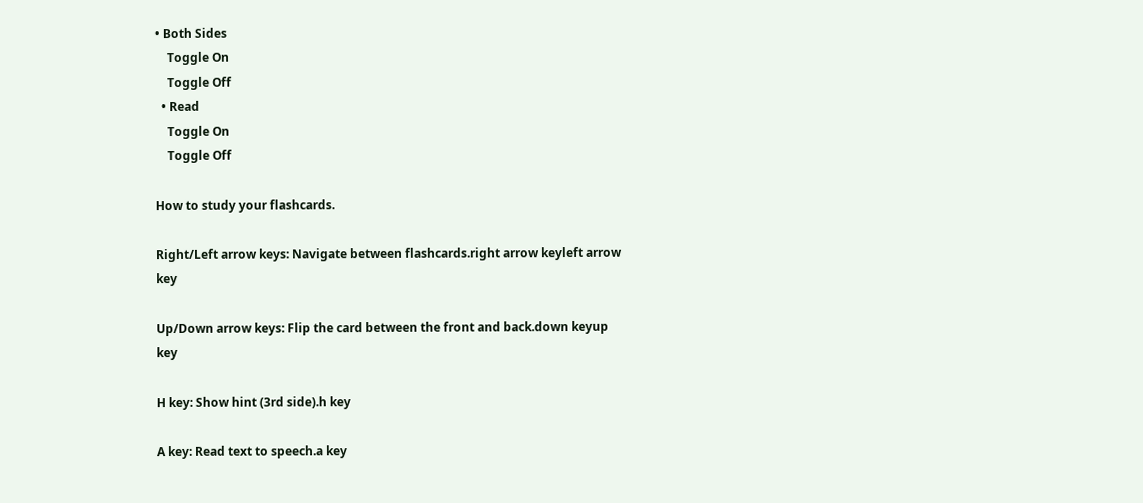• Both Sides
    Toggle On
    Toggle Off
  • Read
    Toggle On
    Toggle Off

How to study your flashcards.

Right/Left arrow keys: Navigate between flashcards.right arrow keyleft arrow key

Up/Down arrow keys: Flip the card between the front and back.down keyup key

H key: Show hint (3rd side).h key

A key: Read text to speech.a key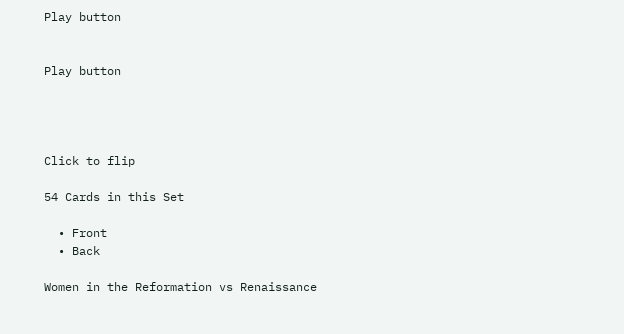Play button


Play button




Click to flip

54 Cards in this Set

  • Front
  • Back

Women in the Reformation vs Renaissance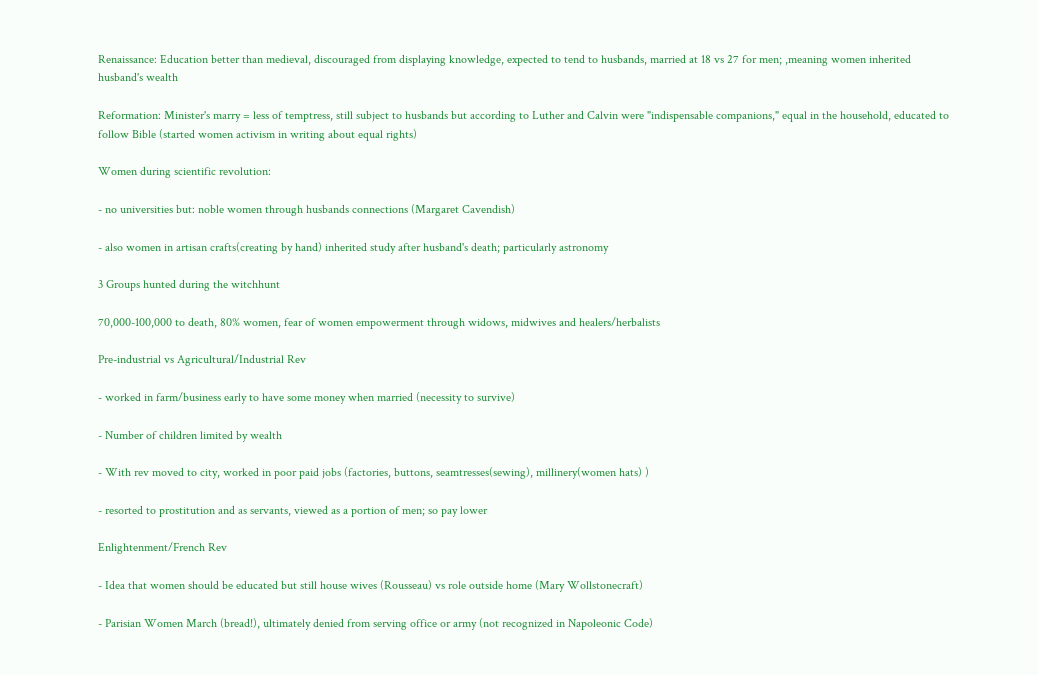Renaissance: Education better than medieval, discouraged from displaying knowledge, expected to tend to husbands, married at 18 vs 27 for men; ,meaning women inherited husband's wealth

Reformation: Minister's marry = less of temptress, still subject to husbands but according to Luther and Calvin were "indispensable companions," equal in the household, educated to follow Bible (started women activism in writing about equal rights)

Women during scientific revolution:

- no universities but: noble women through husbands connections (Margaret Cavendish)

- also women in artisan crafts(creating by hand) inherited study after husband's death; particularly astronomy

3 Groups hunted during the witchhunt

70,000-100,000 to death, 80% women, fear of women empowerment through widows, midwives and healers/herbalists

Pre-industrial vs Agricultural/Industrial Rev

- worked in farm/business early to have some money when married (necessity to survive)

- Number of children limited by wealth

- With rev moved to city, worked in poor paid jobs (factories, buttons, seamtresses(sewing), millinery(women hats) )

- resorted to prostitution and as servants, viewed as a portion of men; so pay lower

Enlightenment/French Rev

- Idea that women should be educated but still house wives (Rousseau) vs role outside home (Mary Wollstonecraft)

- Parisian Women March (bread!), ultimately denied from serving office or army (not recognized in Napoleonic Code)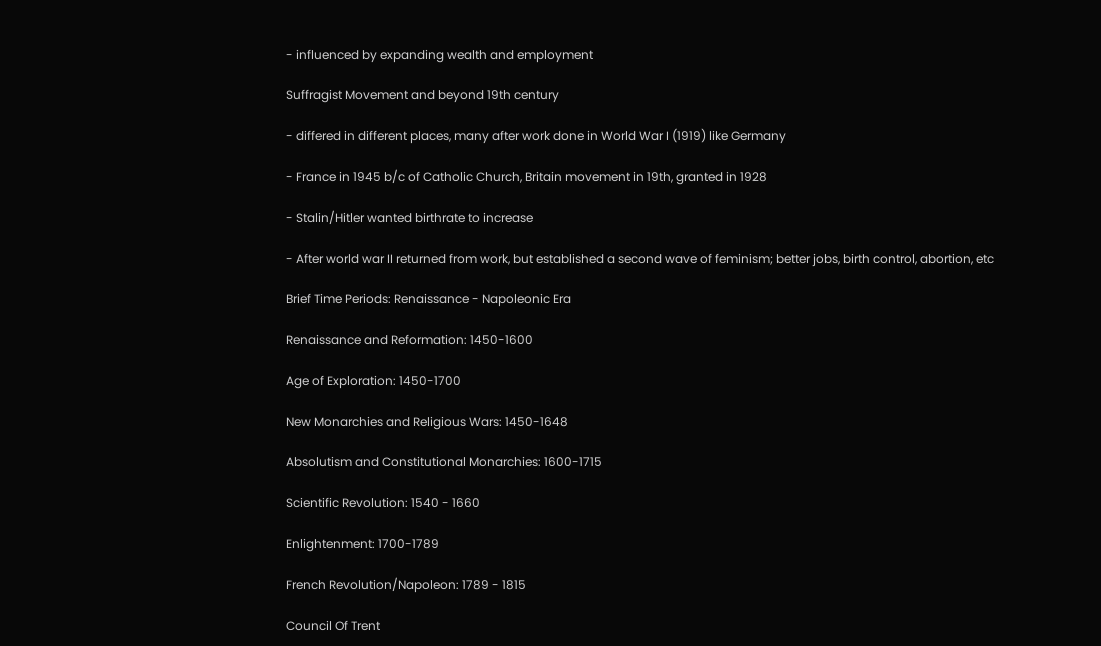- influenced by expanding wealth and employment

Suffragist Movement and beyond 19th century

- differed in different places, many after work done in World War I (1919) like Germany

- France in 1945 b/c of Catholic Church, Britain movement in 19th, granted in 1928

- Stalin/Hitler wanted birthrate to increase

- After world war II returned from work, but established a second wave of feminism; better jobs, birth control, abortion, etc

Brief Time Periods: Renaissance - Napoleonic Era

Renaissance and Reformation: 1450-1600

Age of Exploration: 1450-1700

New Monarchies and Religious Wars: 1450-1648

Absolutism and Constitutional Monarchies: 1600-1715

Scientific Revolution: 1540 - 1660

Enlightenment: 1700-1789

French Revolution/Napoleon: 1789 - 1815

Council Of Trent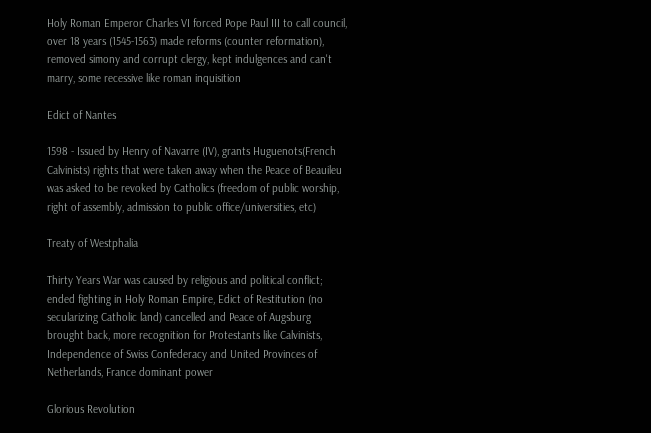Holy Roman Emperor Charles VI forced Pope Paul III to call council, over 18 years (1545-1563) made reforms (counter reformation), removed simony and corrupt clergy, kept indulgences and can't marry, some recessive like roman inquisition

Edict of Nantes

1598 - Issued by Henry of Navarre (IV), grants Huguenots(French Calvinists) rights that were taken away when the Peace of Beauileu was asked to be revoked by Catholics (freedom of public worship, right of assembly, admission to public office/universities, etc)

Treaty of Westphalia

Thirty Years War was caused by religious and political conflict; ended fighting in Holy Roman Empire, Edict of Restitution (no secularizing Catholic land) cancelled and Peace of Augsburg brought back, more recognition for Protestants like Calvinists, Independence of Swiss Confederacy and United Provinces of Netherlands, France dominant power

Glorious Revolution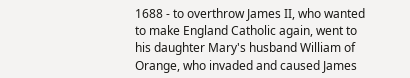1688 - to overthrow James II, who wanted to make England Catholic again, went to his daughter Mary's husband William of Orange, who invaded and caused James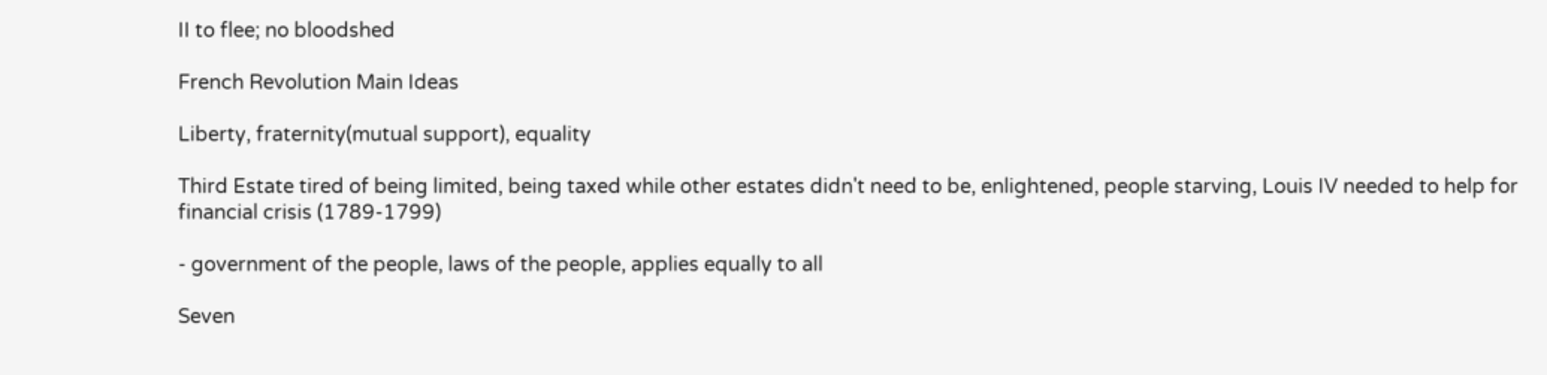II to flee; no bloodshed

French Revolution Main Ideas

Liberty, fraternity(mutual support), equality

Third Estate tired of being limited, being taxed while other estates didn't need to be, enlightened, people starving, Louis IV needed to help for financial crisis (1789-1799)

- government of the people, laws of the people, applies equally to all

Seven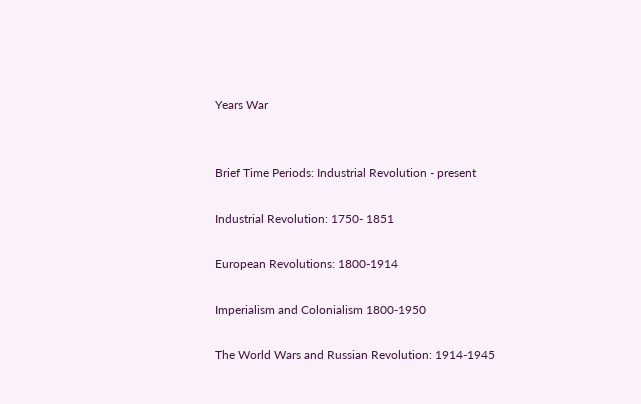Years War


Brief Time Periods: Industrial Revolution - present

Industrial Revolution: 1750- 1851

European Revolutions: 1800-1914

Imperialism and Colonialism 1800-1950

The World Wars and Russian Revolution: 1914-1945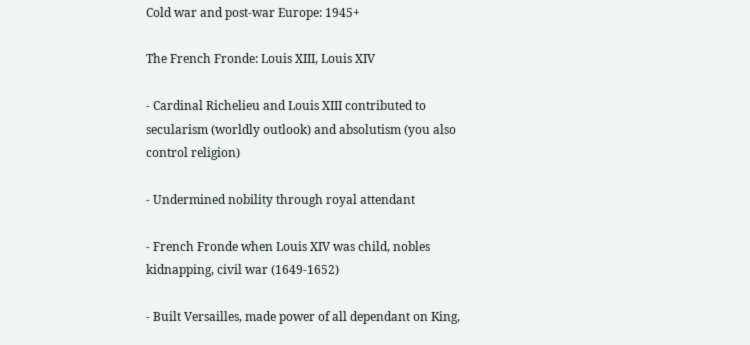Cold war and post-war Europe: 1945+

The French Fronde: Louis XIII, Louis XIV

- Cardinal Richelieu and Louis XIII contributed to secularism (worldly outlook) and absolutism (you also control religion)

- Undermined nobility through royal attendant

- French Fronde when Louis XIV was child, nobles kidnapping, civil war (1649-1652)

- Built Versailles, made power of all dependant on King,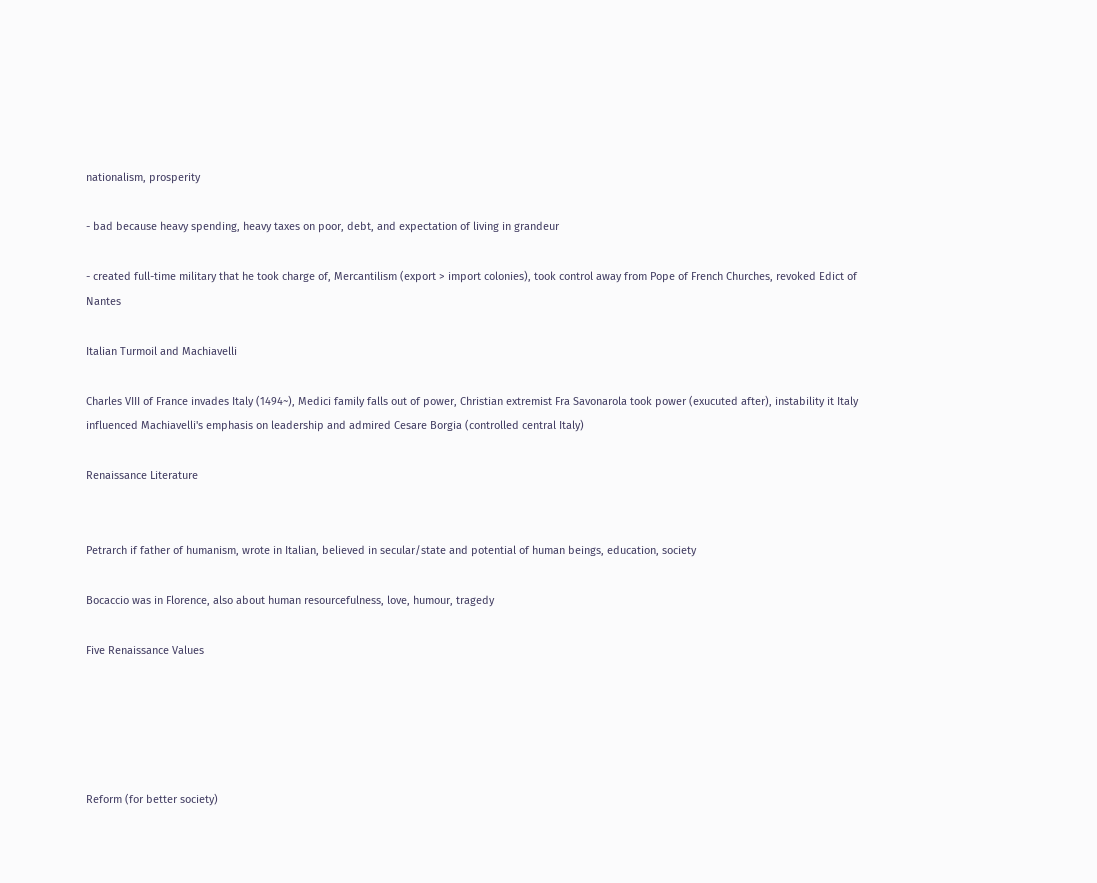nationalism, prosperity

- bad because heavy spending, heavy taxes on poor, debt, and expectation of living in grandeur

- created full-time military that he took charge of, Mercantilism (export > import colonies), took control away from Pope of French Churches, revoked Edict of Nantes

Italian Turmoil and Machiavelli

Charles VIII of France invades Italy (1494~), Medici family falls out of power, Christian extremist Fra Savonarola took power (exucuted after), instability it Italy influenced Machiavelli's emphasis on leadership and admired Cesare Borgia (controlled central Italy)

Renaissance Literature


Petrarch if father of humanism, wrote in Italian, believed in secular/state and potential of human beings, education, society

Bocaccio was in Florence, also about human resourcefulness, love, humour, tragedy

Five Renaissance Values





Reform (for better society)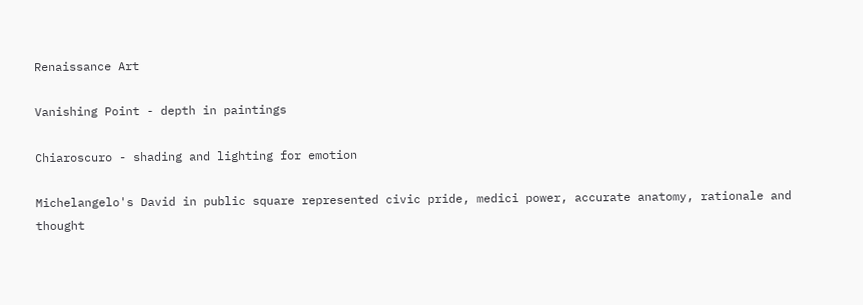Renaissance Art

Vanishing Point - depth in paintings

Chiaroscuro - shading and lighting for emotion

Michelangelo's David in public square represented civic pride, medici power, accurate anatomy, rationale and thought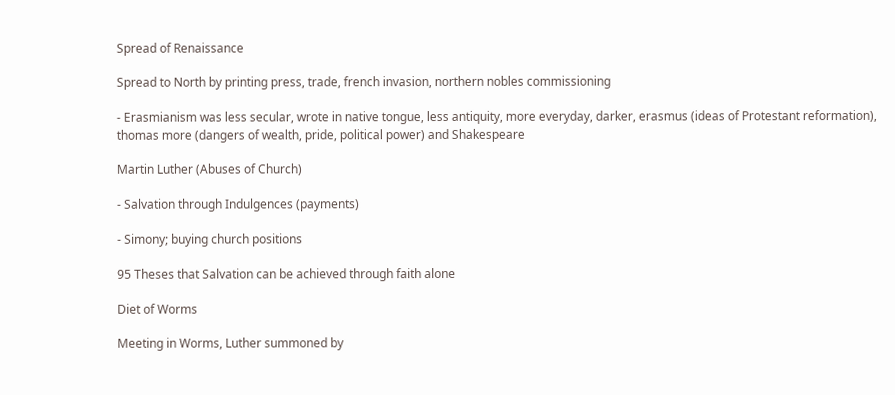Spread of Renaissance

Spread to North by printing press, trade, french invasion, northern nobles commissioning

- Erasmianism was less secular, wrote in native tongue, less antiquity, more everyday, darker, erasmus (ideas of Protestant reformation), thomas more (dangers of wealth, pride, political power) and Shakespeare

Martin Luther (Abuses of Church)

- Salvation through Indulgences (payments)

- Simony; buying church positions

95 Theses that Salvation can be achieved through faith alone

Diet of Worms

Meeting in Worms, Luther summoned by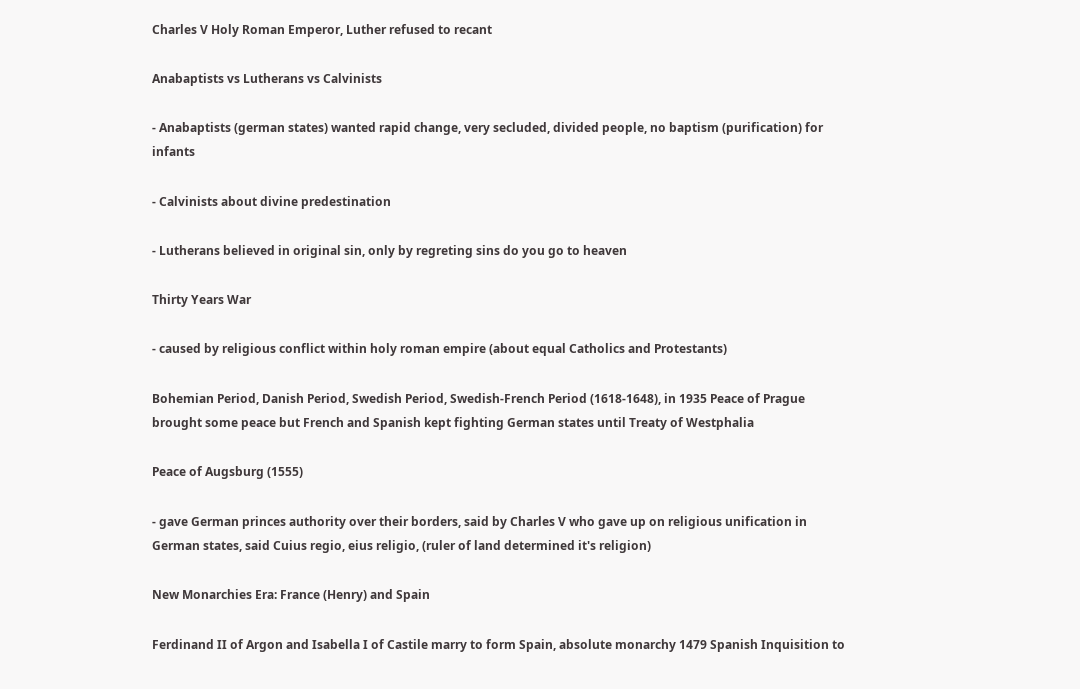Charles V Holy Roman Emperor, Luther refused to recant

Anabaptists vs Lutherans vs Calvinists

- Anabaptists (german states) wanted rapid change, very secluded, divided people, no baptism (purification) for infants

- Calvinists about divine predestination

- Lutherans believed in original sin, only by regreting sins do you go to heaven

Thirty Years War

- caused by religious conflict within holy roman empire (about equal Catholics and Protestants)

Bohemian Period, Danish Period, Swedish Period, Swedish-French Period (1618-1648), in 1935 Peace of Prague brought some peace but French and Spanish kept fighting German states until Treaty of Westphalia

Peace of Augsburg (1555)

- gave German princes authority over their borders, said by Charles V who gave up on religious unification in German states, said Cuius regio, eius religio, (ruler of land determined it's religion)

New Monarchies Era: France (Henry) and Spain

Ferdinand II of Argon and Isabella I of Castile marry to form Spain, absolute monarchy 1479 Spanish Inquisition to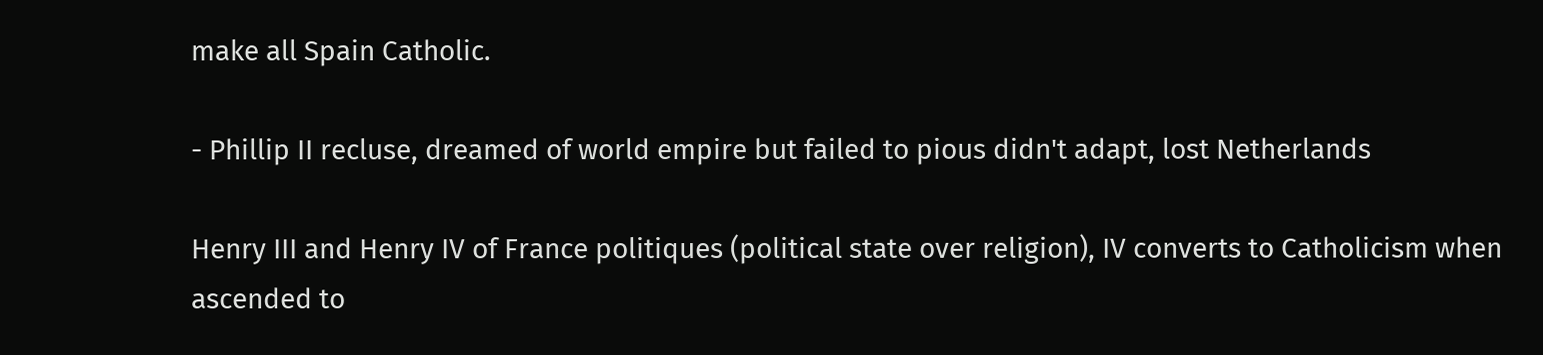make all Spain Catholic.

- Phillip II recluse, dreamed of world empire but failed to pious didn't adapt, lost Netherlands

Henry III and Henry IV of France politiques (political state over religion), IV converts to Catholicism when ascended to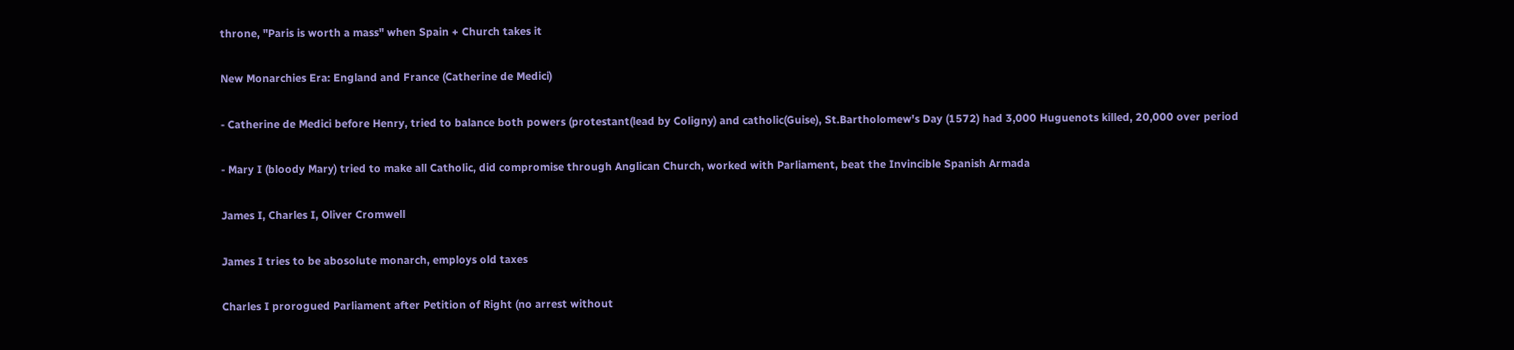throne, "Paris is worth a mass" when Spain + Church takes it

New Monarchies Era: England and France (Catherine de Medici)

- Catherine de Medici before Henry, tried to balance both powers (protestant(lead by Coligny) and catholic(Guise), St.Bartholomew's Day (1572) had 3,000 Huguenots killed, 20,000 over period

- Mary I (bloody Mary) tried to make all Catholic, did compromise through Anglican Church, worked with Parliament, beat the Invincible Spanish Armada

James I, Charles I, Oliver Cromwell

James I tries to be abosolute monarch, employs old taxes

Charles I prorogued Parliament after Petition of Right (no arrest without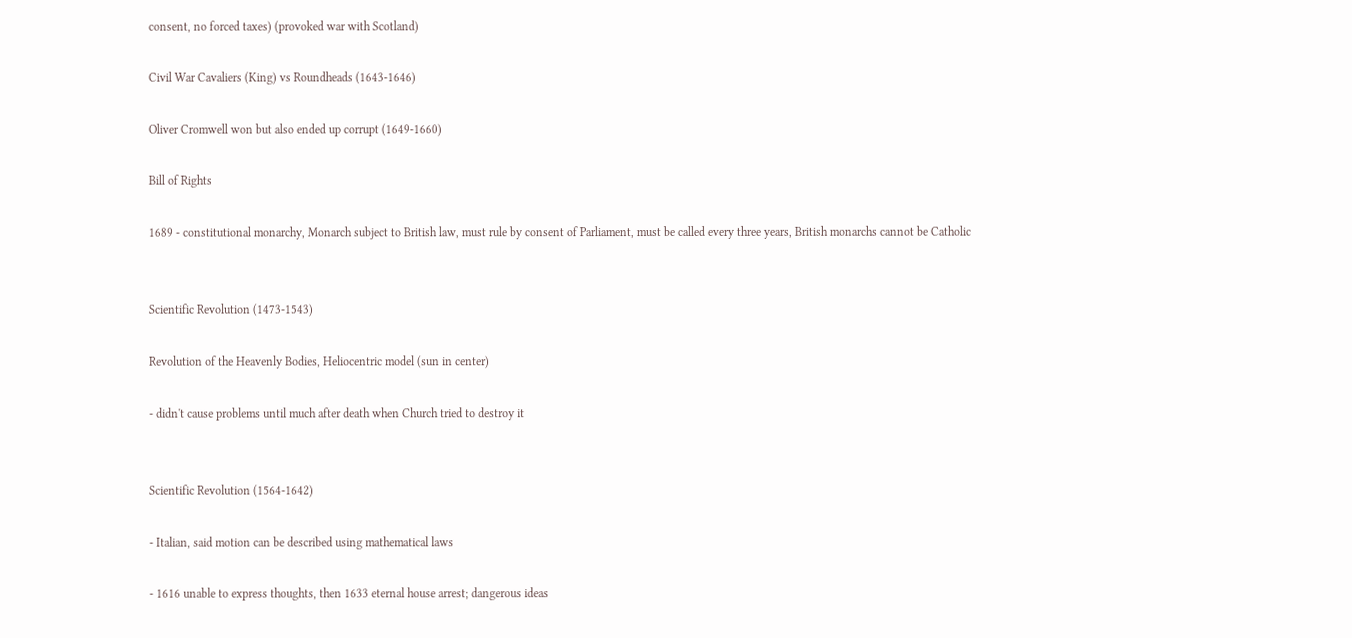consent, no forced taxes) (provoked war with Scotland)

Civil War Cavaliers (King) vs Roundheads (1643-1646)

Oliver Cromwell won but also ended up corrupt (1649-1660)

Bill of Rights

1689 - constitutional monarchy, Monarch subject to British law, must rule by consent of Parliament, must be called every three years, British monarchs cannot be Catholic


Scientific Revolution (1473-1543)

Revolution of the Heavenly Bodies, Heliocentric model (sun in center)

- didn't cause problems until much after death when Church tried to destroy it


Scientific Revolution (1564-1642)

- Italian, said motion can be described using mathematical laws

- 1616 unable to express thoughts, then 1633 eternal house arrest; dangerous ideas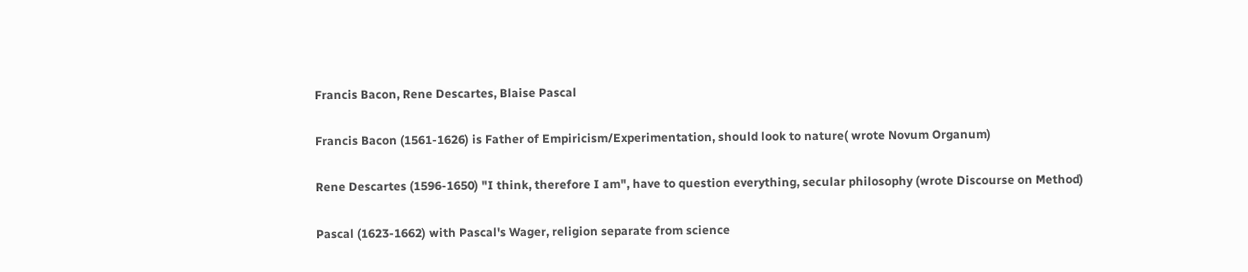Francis Bacon, Rene Descartes, Blaise Pascal

Francis Bacon (1561-1626) is Father of Empiricism/Experimentation, should look to nature( wrote Novum Organum)

Rene Descartes (1596-1650) "I think, therefore I am", have to question everything, secular philosophy (wrote Discourse on Method)

Pascal (1623-1662) with Pascal's Wager, religion separate from science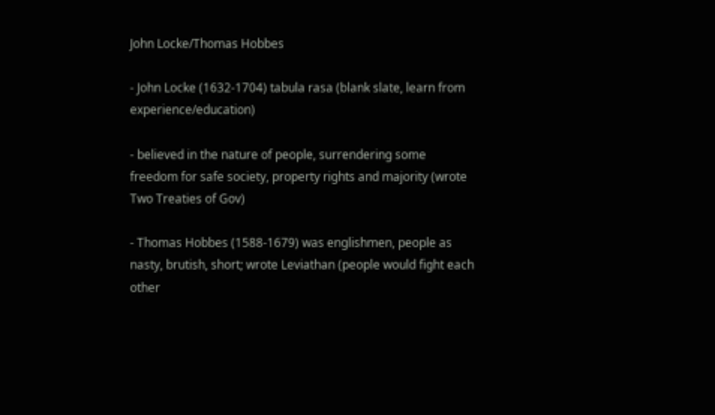John Locke/Thomas Hobbes

- John Locke (1632-1704) tabula rasa (blank slate, learn from experience/education)

- believed in the nature of people, surrendering some freedom for safe society, property rights and majority (wrote Two Treaties of Gov)

- Thomas Hobbes (1588-1679) was englishmen, people as nasty, brutish, short; wrote Leviathan (people would fight each other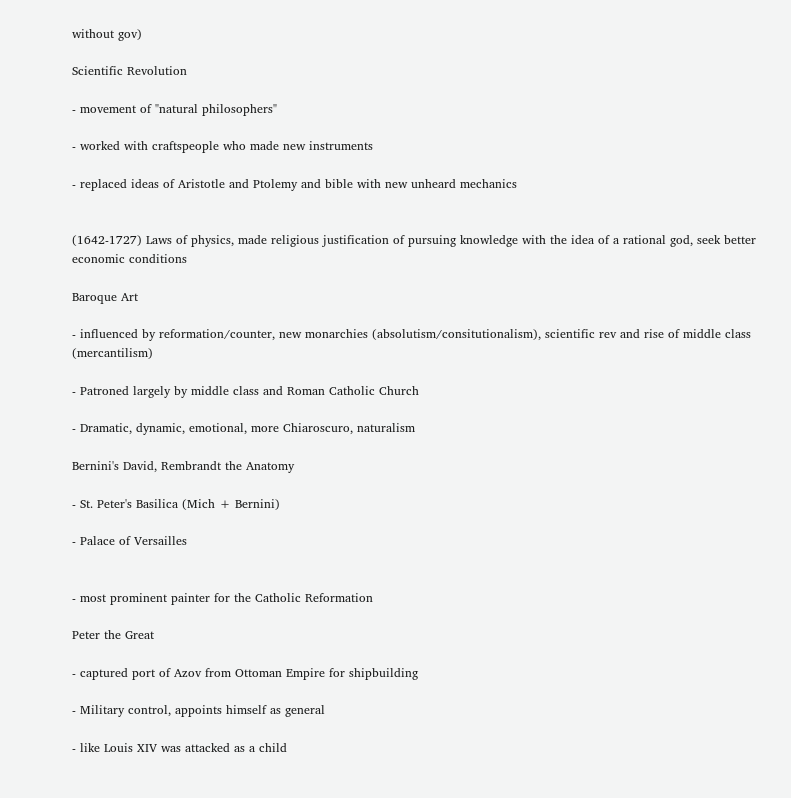without gov)

Scientific Revolution

- movement of "natural philosophers"

- worked with craftspeople who made new instruments

- replaced ideas of Aristotle and Ptolemy and bible with new unheard mechanics


(1642-1727) Laws of physics, made religious justification of pursuing knowledge with the idea of a rational god, seek better economic conditions

Baroque Art

- influenced by reformation/counter, new monarchies (absolutism/consitutionalism), scientific rev and rise of middle class (mercantilism)

- Patroned largely by middle class and Roman Catholic Church

- Dramatic, dynamic, emotional, more Chiaroscuro, naturalism

Bernini's David, Rembrandt the Anatomy

- St. Peter's Basilica (Mich + Bernini)

- Palace of Versailles


- most prominent painter for the Catholic Reformation

Peter the Great

- captured port of Azov from Ottoman Empire for shipbuilding

- Military control, appoints himself as general

- like Louis XIV was attacked as a child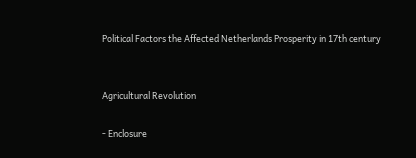Political Factors the Affected Netherlands Prosperity in 17th century


Agricultural Revolution

- Enclosure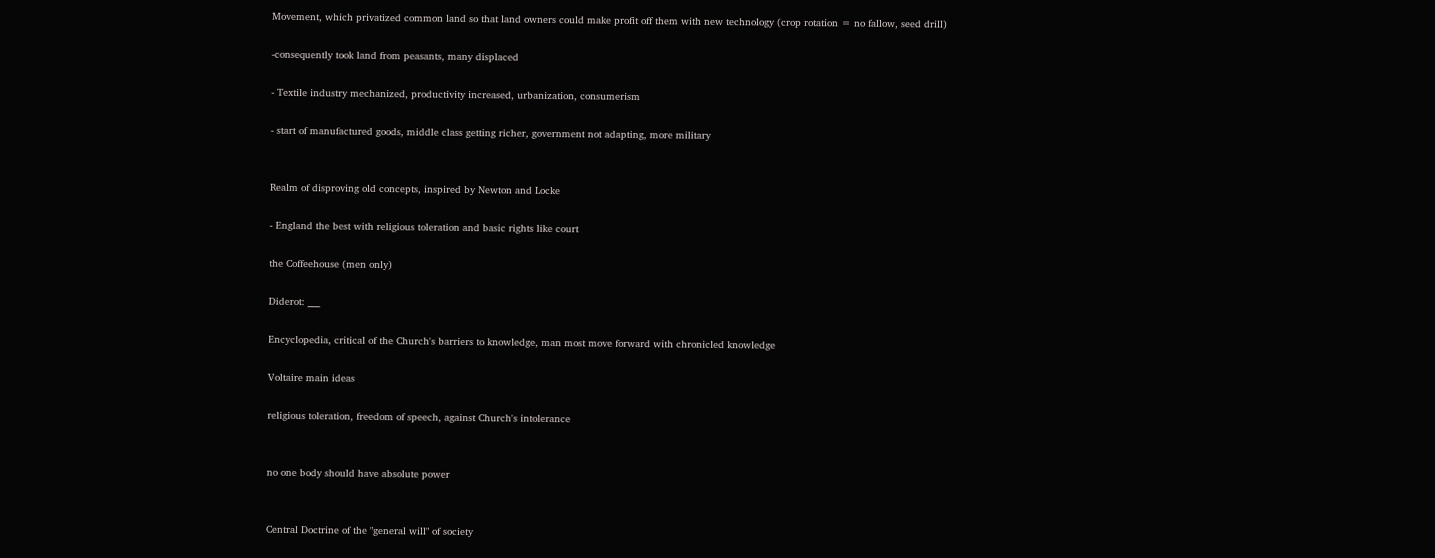Movement, which privatized common land so that land owners could make profit off them with new technology (crop rotation = no fallow, seed drill)

-consequently took land from peasants, many displaced

- Textile industry mechanized, productivity increased, urbanization, consumerism

- start of manufactured goods, middle class getting richer, government not adapting, more military


Realm of disproving old concepts, inspired by Newton and Locke

- England the best with religious toleration and basic rights like court

the Coffeehouse (men only)

Diderot: ___

Encyclopedia, critical of the Church's barriers to knowledge, man most move forward with chronicled knowledge

Voltaire main ideas

religious toleration, freedom of speech, against Church's intolerance


no one body should have absolute power


Central Doctrine of the "general will" of society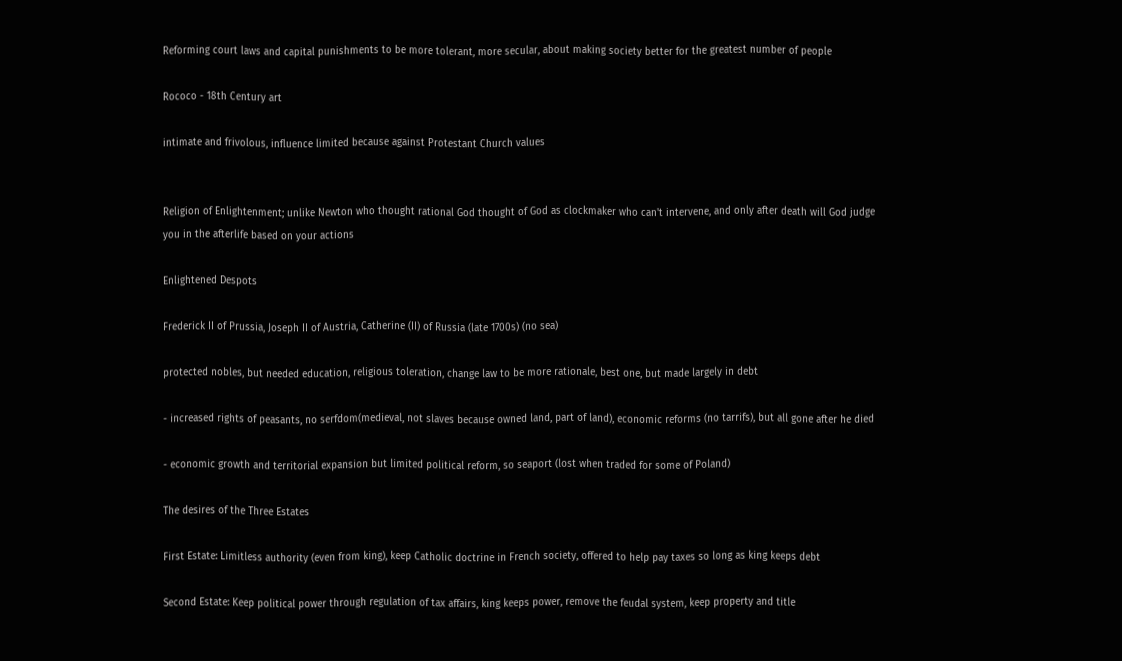Reforming court laws and capital punishments to be more tolerant, more secular, about making society better for the greatest number of people

Rococo - 18th Century art

intimate and frivolous, influence limited because against Protestant Church values


Religion of Enlightenment; unlike Newton who thought rational God thought of God as clockmaker who can't intervene, and only after death will God judge you in the afterlife based on your actions

Enlightened Despots

Frederick II of Prussia, Joseph II of Austria, Catherine (II) of Russia (late 1700s) (no sea)

protected nobles, but needed education, religious toleration, change law to be more rationale, best one, but made largely in debt

- increased rights of peasants, no serfdom(medieval, not slaves because owned land, part of land), economic reforms (no tarrifs), but all gone after he died

- economic growth and territorial expansion but limited political reform, so seaport (lost when traded for some of Poland)

The desires of the Three Estates

First Estate: Limitless authority (even from king), keep Catholic doctrine in French society, offered to help pay taxes so long as king keeps debt

Second Estate: Keep political power through regulation of tax affairs, king keeps power, remove the feudal system, keep property and title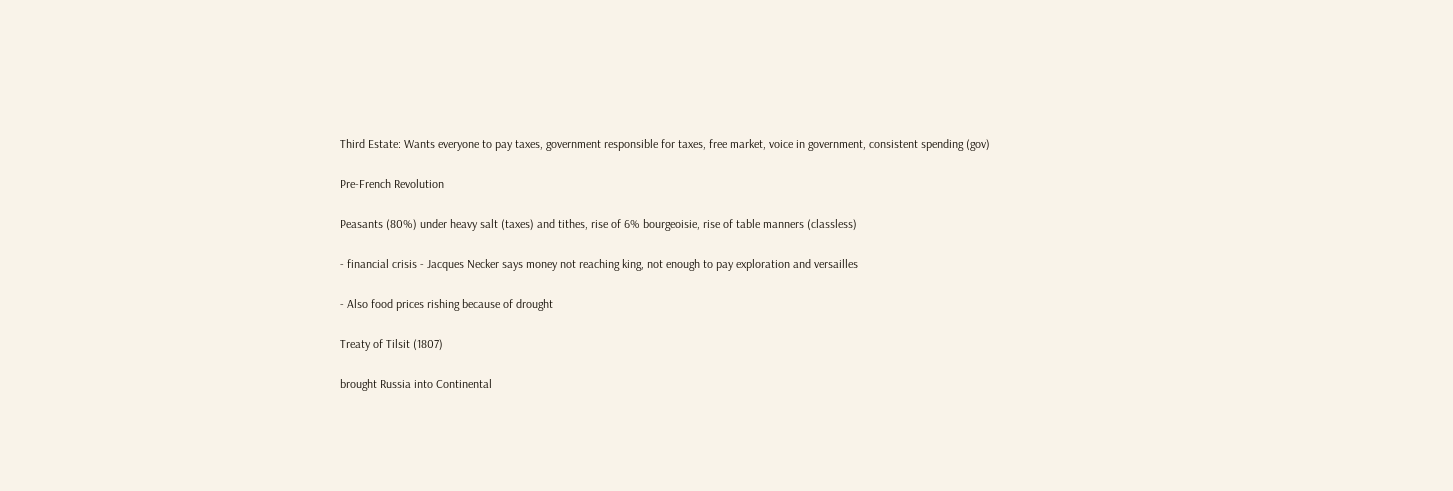Third Estate: Wants everyone to pay taxes, government responsible for taxes, free market, voice in government, consistent spending (gov)

Pre-French Revolution

Peasants (80%) under heavy salt (taxes) and tithes, rise of 6% bourgeoisie, rise of table manners (classless)

- financial crisis - Jacques Necker says money not reaching king, not enough to pay exploration and versailles

- Also food prices rishing because of drought

Treaty of Tilsit (1807)

brought Russia into Continental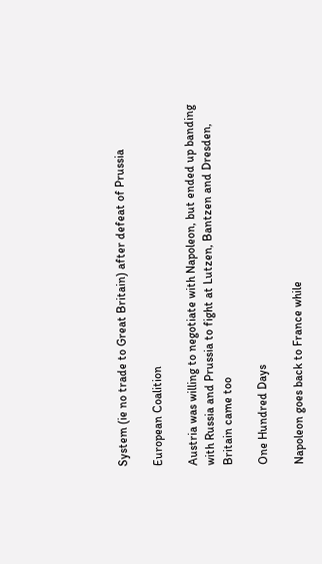System (ie no trade to Great Britain) after defeat of Prussia

European Coalition

Austria was willing to negotiate with Napoleon, but ended up banding with Russia and Prussia to fight at Lutzen, Bantzen and Dresden, Britain came too

One Hundred Days

Napoleon goes back to France while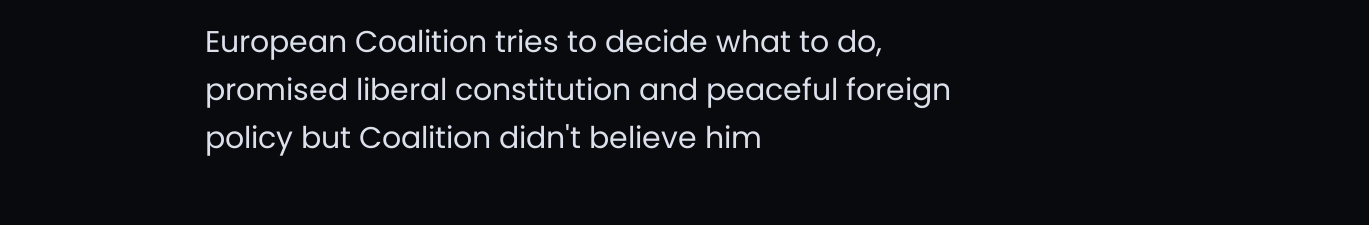European Coalition tries to decide what to do, promised liberal constitution and peaceful foreign policy but Coalition didn't believe him